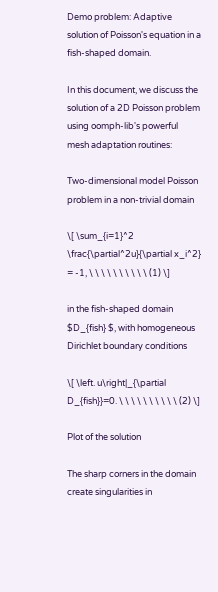Demo problem: Adaptive solution of Poisson's equation in a fish-shaped domain.

In this document, we discuss the solution of a 2D Poisson problem using oomph-lib's powerful mesh adaptation routines:

Two-dimensional model Poisson problem in a non-trivial domain

\[ \sum_{i=1}^2 \frac{\partial^2u}{\partial x_i^2} = -1, \ \ \ \ \ \ \ \ \ \ (1) \]

in the fish-shaped domain $D_{fish} $, with homogeneous Dirichlet boundary conditions

\[ \left. u\right|_{\partial D_{fish}}=0. \ \ \ \ \ \ \ \ \ \ (2) \]

Plot of the solution

The sharp corners in the domain create singularities in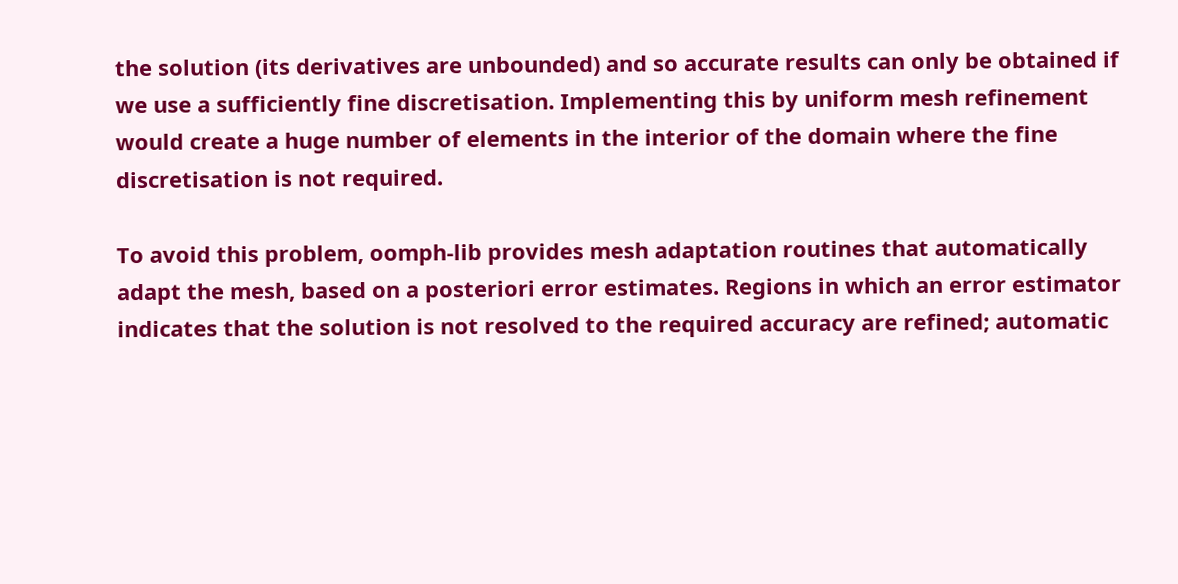the solution (its derivatives are unbounded) and so accurate results can only be obtained if we use a sufficiently fine discretisation. Implementing this by uniform mesh refinement would create a huge number of elements in the interior of the domain where the fine discretisation is not required.

To avoid this problem, oomph-lib provides mesh adaptation routines that automatically adapt the mesh, based on a posteriori error estimates. Regions in which an error estimator indicates that the solution is not resolved to the required accuracy are refined; automatic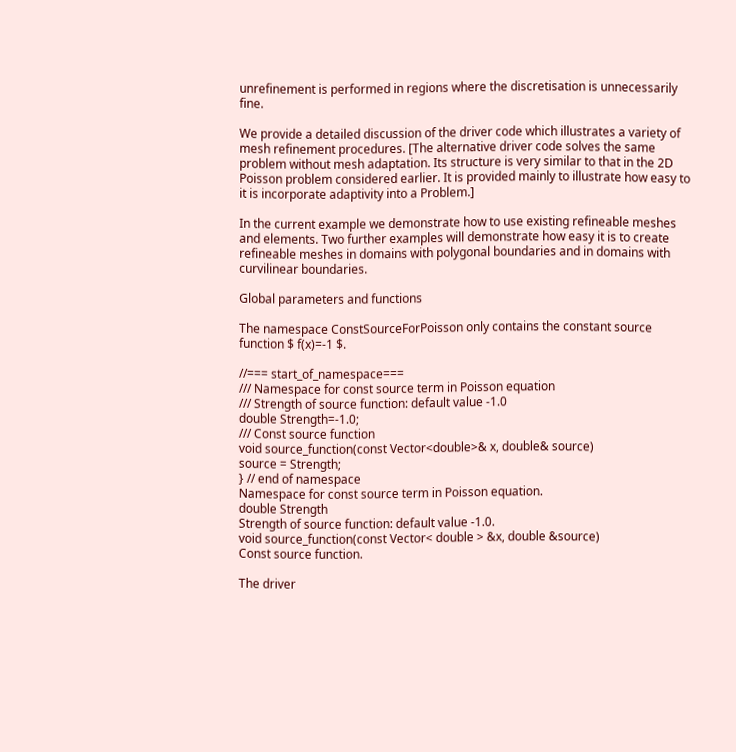unrefinement is performed in regions where the discretisation is unnecessarily fine.

We provide a detailed discussion of the driver code which illustrates a variety of mesh refinement procedures. [The alternative driver code solves the same problem without mesh adaptation. Its structure is very similar to that in the 2D Poisson problem considered earlier. It is provided mainly to illustrate how easy to it is incorporate adaptivity into a Problem.]

In the current example we demonstrate how to use existing refineable meshes and elements. Two further examples will demonstrate how easy it is to create refineable meshes in domains with polygonal boundaries and in domains with curvilinear boundaries.

Global parameters and functions

The namespace ConstSourceForPoisson only contains the constant source function $ f(x)=-1 $.

//=== start_of_namespace===
/// Namespace for const source term in Poisson equation
/// Strength of source function: default value -1.0
double Strength=-1.0;
/// Const source function
void source_function(const Vector<double>& x, double& source)
source = Strength;
} // end of namespace
Namespace for const source term in Poisson equation.
double Strength
Strength of source function: default value -1.0.
void source_function(const Vector< double > &x, double &source)
Const source function.

The driver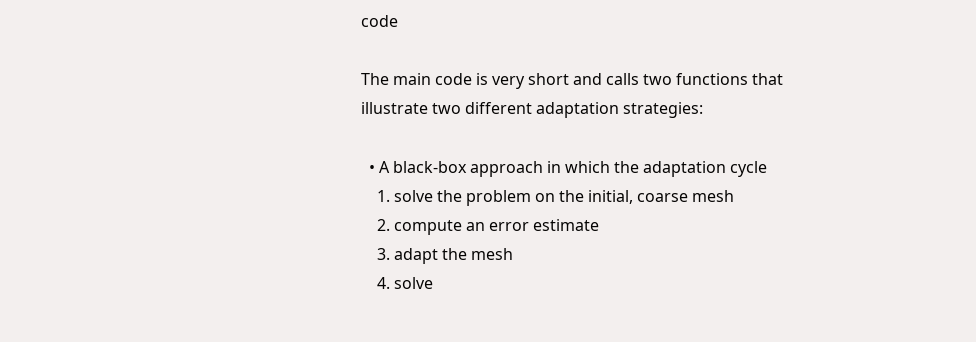code

The main code is very short and calls two functions that illustrate two different adaptation strategies:

  • A black-box approach in which the adaptation cycle
    1. solve the problem on the initial, coarse mesh
    2. compute an error estimate
    3. adapt the mesh
    4. solve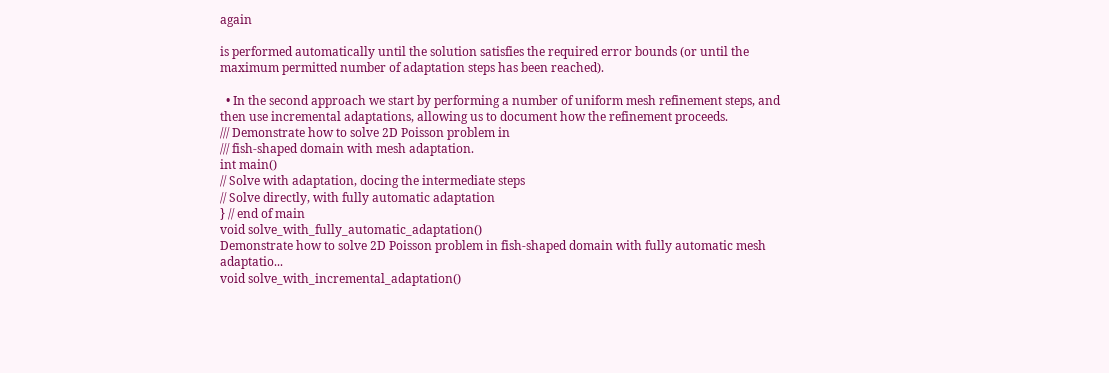again

is performed automatically until the solution satisfies the required error bounds (or until the maximum permitted number of adaptation steps has been reached).

  • In the second approach we start by performing a number of uniform mesh refinement steps, and then use incremental adaptations, allowing us to document how the refinement proceeds.
/// Demonstrate how to solve 2D Poisson problem in
/// fish-shaped domain with mesh adaptation.
int main()
// Solve with adaptation, docing the intermediate steps
// Solve directly, with fully automatic adaptation
} // end of main
void solve_with_fully_automatic_adaptation()
Demonstrate how to solve 2D Poisson problem in fish-shaped domain with fully automatic mesh adaptatio...
void solve_with_incremental_adaptation()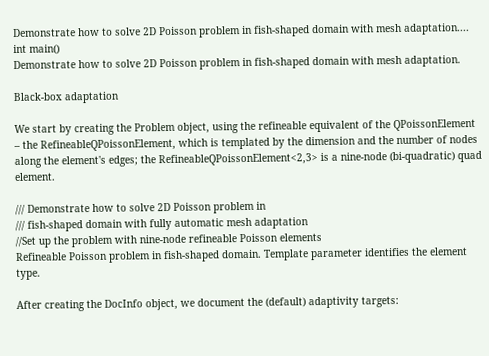Demonstrate how to solve 2D Poisson problem in fish-shaped domain with mesh adaptation....
int main()
Demonstrate how to solve 2D Poisson problem in fish-shaped domain with mesh adaptation.

Black-box adaptation

We start by creating the Problem object, using the refineable equivalent of the QPoissonElement – the RefineableQPoissonElement, which is templated by the dimension and the number of nodes along the element's edges; the RefineableQPoissonElement<2,3> is a nine-node (bi-quadratic) quad element.

/// Demonstrate how to solve 2D Poisson problem in
/// fish-shaped domain with fully automatic mesh adaptation
//Set up the problem with nine-node refineable Poisson elements
Refineable Poisson problem in fish-shaped domain. Template parameter identifies the element type.

After creating the DocInfo object, we document the (default) adaptivity targets: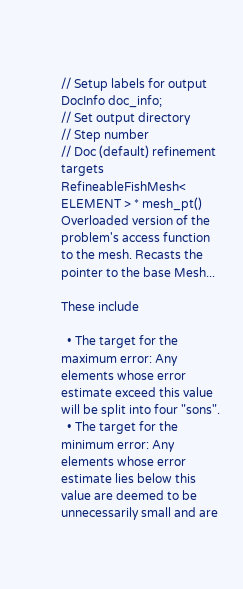// Setup labels for output
DocInfo doc_info;
// Set output directory
// Step number
// Doc (default) refinement targets
RefineableFishMesh< ELEMENT > * mesh_pt()
Overloaded version of the problem's access function to the mesh. Recasts the pointer to the base Mesh...

These include

  • The target for the maximum error: Any elements whose error estimate exceed this value will be split into four "sons".
  • The target for the minimum error: Any elements whose error estimate lies below this value are deemed to be unnecessarily small and are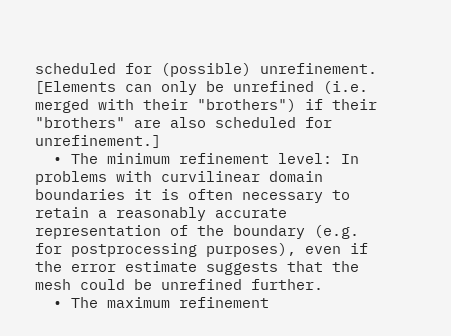scheduled for (possible) unrefinement. [Elements can only be unrefined (i.e. merged with their "brothers") if their "brothers" are also scheduled for unrefinement.]
  • The minimum refinement level: In problems with curvilinear domain boundaries it is often necessary to retain a reasonably accurate representation of the boundary (e.g. for postprocessing purposes), even if the error estimate suggests that the mesh could be unrefined further.
  • The maximum refinement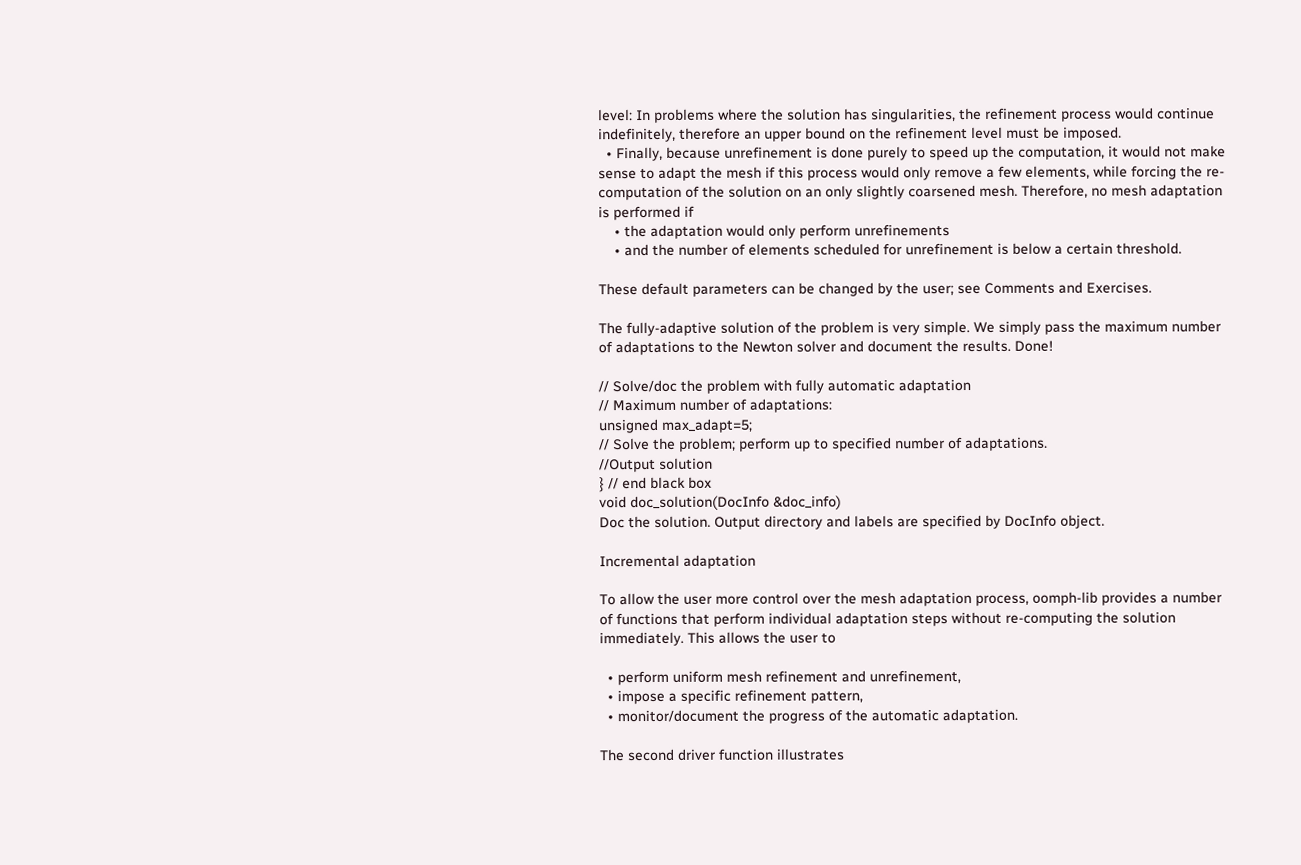level: In problems where the solution has singularities, the refinement process would continue indefinitely, therefore an upper bound on the refinement level must be imposed.
  • Finally, because unrefinement is done purely to speed up the computation, it would not make sense to adapt the mesh if this process would only remove a few elements, while forcing the re-computation of the solution on an only slightly coarsened mesh. Therefore, no mesh adaptation is performed if
    • the adaptation would only perform unrefinements
    • and the number of elements scheduled for unrefinement is below a certain threshold.

These default parameters can be changed by the user; see Comments and Exercises.

The fully-adaptive solution of the problem is very simple. We simply pass the maximum number of adaptations to the Newton solver and document the results. Done!

// Solve/doc the problem with fully automatic adaptation
// Maximum number of adaptations:
unsigned max_adapt=5;
// Solve the problem; perform up to specified number of adaptations.
//Output solution
} // end black box
void doc_solution(DocInfo &doc_info)
Doc the solution. Output directory and labels are specified by DocInfo object.

Incremental adaptation

To allow the user more control over the mesh adaptation process, oomph-lib provides a number of functions that perform individual adaptation steps without re-computing the solution immediately. This allows the user to

  • perform uniform mesh refinement and unrefinement,
  • impose a specific refinement pattern,
  • monitor/document the progress of the automatic adaptation.

The second driver function illustrates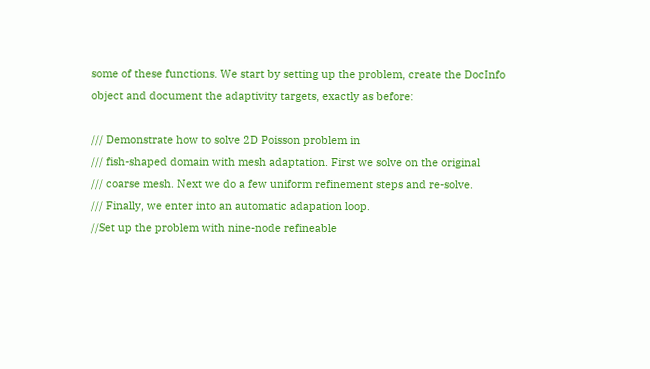some of these functions. We start by setting up the problem, create the DocInfo object and document the adaptivity targets, exactly as before:

/// Demonstrate how to solve 2D Poisson problem in
/// fish-shaped domain with mesh adaptation. First we solve on the original
/// coarse mesh. Next we do a few uniform refinement steps and re-solve.
/// Finally, we enter into an automatic adapation loop.
//Set up the problem with nine-node refineable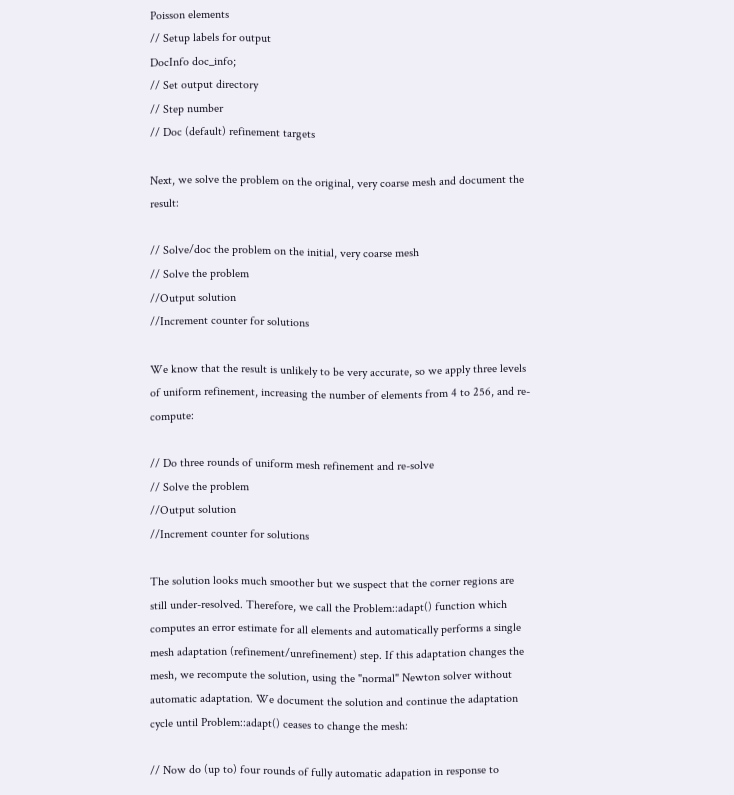Poisson elements
// Setup labels for output
DocInfo doc_info;
// Set output directory
// Step number
// Doc (default) refinement targets

Next, we solve the problem on the original, very coarse mesh and document the result:

// Solve/doc the problem on the initial, very coarse mesh
// Solve the problem
//Output solution
//Increment counter for solutions

We know that the result is unlikely to be very accurate, so we apply three levels of uniform refinement, increasing the number of elements from 4 to 256, and re-compute:

// Do three rounds of uniform mesh refinement and re-solve
// Solve the problem
//Output solution
//Increment counter for solutions

The solution looks much smoother but we suspect that the corner regions are still under-resolved. Therefore, we call the Problem::adapt() function which computes an error estimate for all elements and automatically performs a single mesh adaptation (refinement/unrefinement) step. If this adaptation changes the mesh, we recompute the solution, using the "normal" Newton solver without automatic adaptation. We document the solution and continue the adaptation cycle until Problem::adapt() ceases to change the mesh:

// Now do (up to) four rounds of fully automatic adapation in response to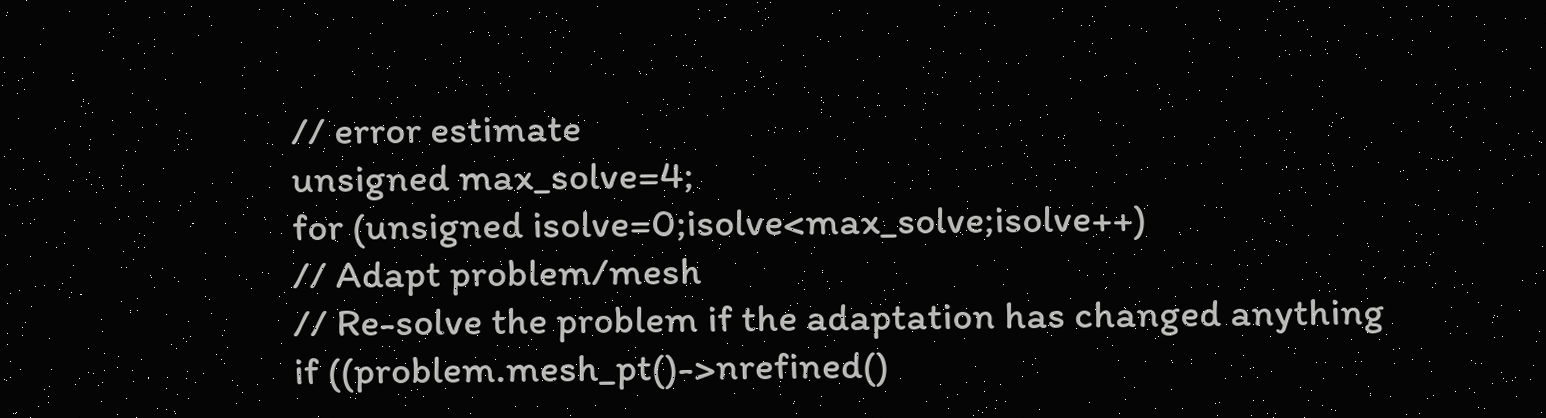// error estimate
unsigned max_solve=4;
for (unsigned isolve=0;isolve<max_solve;isolve++)
// Adapt problem/mesh
// Re-solve the problem if the adaptation has changed anything
if ((problem.mesh_pt()->nrefined()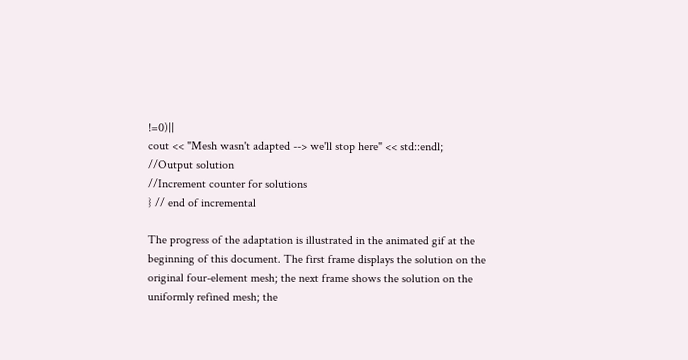!=0)||
cout << "Mesh wasn't adapted --> we'll stop here" << std::endl;
//Output solution
//Increment counter for solutions
} // end of incremental

The progress of the adaptation is illustrated in the animated gif at the beginning of this document. The first frame displays the solution on the original four-element mesh; the next frame shows the solution on the uniformly refined mesh; the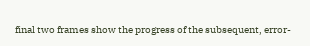final two frames show the progress of the subsequent, error-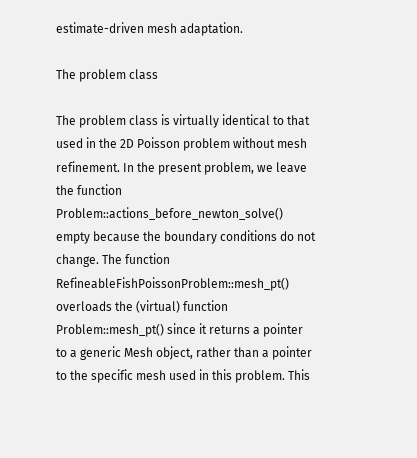estimate-driven mesh adaptation.

The problem class

The problem class is virtually identical to that used in the 2D Poisson problem without mesh refinement. In the present problem, we leave the function Problem::actions_before_newton_solve() empty because the boundary conditions do not change. The function RefineableFishPoissonProblem::mesh_pt() overloads the (virtual) function Problem::mesh_pt() since it returns a pointer to a generic Mesh object, rather than a pointer to the specific mesh used in this problem. This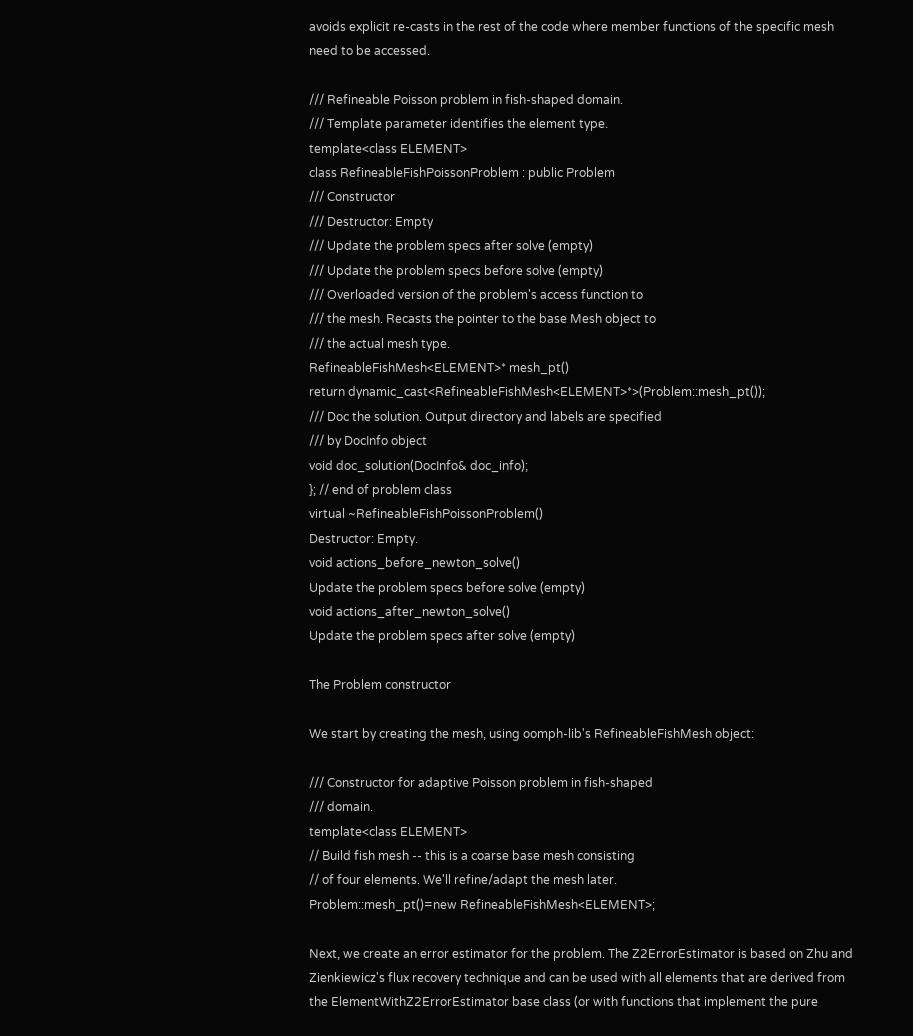avoids explicit re-casts in the rest of the code where member functions of the specific mesh need to be accessed.

/// Refineable Poisson problem in fish-shaped domain.
/// Template parameter identifies the element type.
template<class ELEMENT>
class RefineableFishPoissonProblem : public Problem
/// Constructor
/// Destructor: Empty
/// Update the problem specs after solve (empty)
/// Update the problem specs before solve (empty)
/// Overloaded version of the problem's access function to
/// the mesh. Recasts the pointer to the base Mesh object to
/// the actual mesh type.
RefineableFishMesh<ELEMENT>* mesh_pt()
return dynamic_cast<RefineableFishMesh<ELEMENT>*>(Problem::mesh_pt());
/// Doc the solution. Output directory and labels are specified
/// by DocInfo object
void doc_solution(DocInfo& doc_info);
}; // end of problem class
virtual ~RefineableFishPoissonProblem()
Destructor: Empty.
void actions_before_newton_solve()
Update the problem specs before solve (empty)
void actions_after_newton_solve()
Update the problem specs after solve (empty)

The Problem constructor

We start by creating the mesh, using oomph-lib's RefineableFishMesh object:

/// Constructor for adaptive Poisson problem in fish-shaped
/// domain.
template<class ELEMENT>
// Build fish mesh -- this is a coarse base mesh consisting
// of four elements. We'll refine/adapt the mesh later.
Problem::mesh_pt()=new RefineableFishMesh<ELEMENT>;

Next, we create an error estimator for the problem. The Z2ErrorEstimator is based on Zhu and Zienkiewicz's flux recovery technique and can be used with all elements that are derived from the ElementWithZ2ErrorEstimator base class (or with functions that implement the pure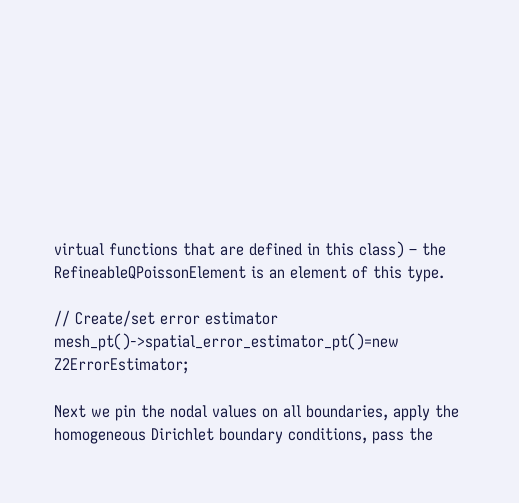virtual functions that are defined in this class) – the RefineableQPoissonElement is an element of this type.

// Create/set error estimator
mesh_pt()->spatial_error_estimator_pt()=new Z2ErrorEstimator;

Next we pin the nodal values on all boundaries, apply the homogeneous Dirichlet boundary conditions, pass the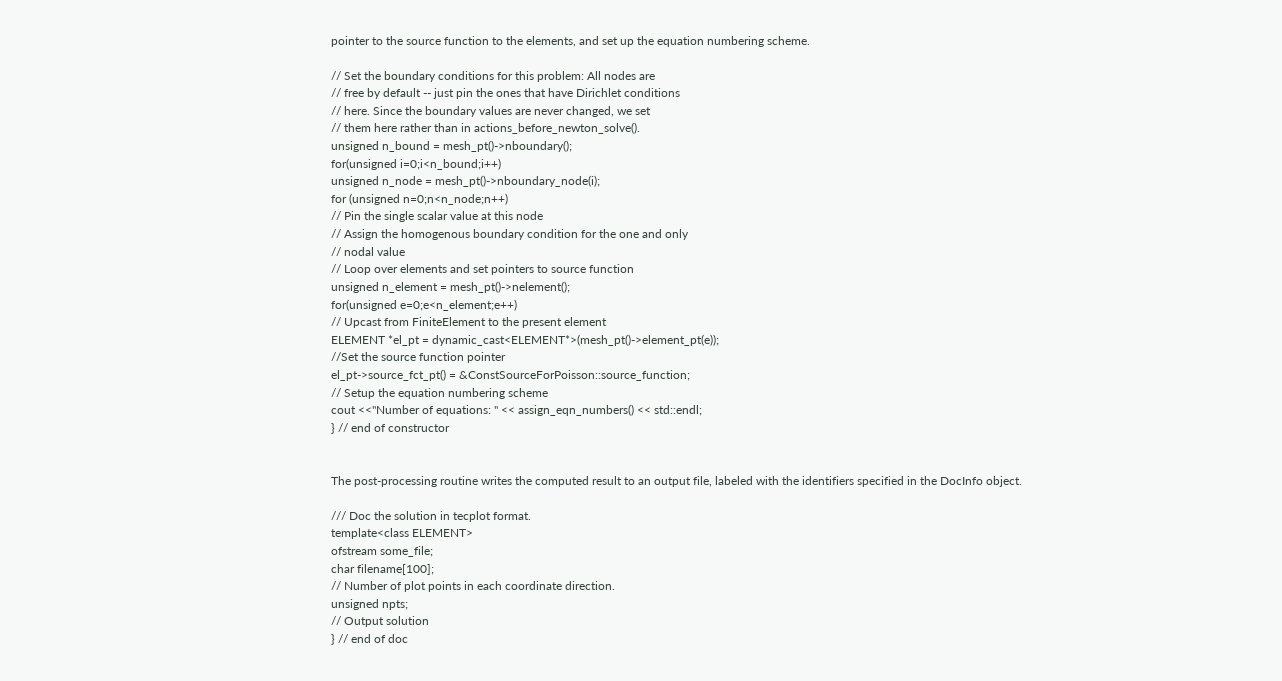pointer to the source function to the elements, and set up the equation numbering scheme.

// Set the boundary conditions for this problem: All nodes are
// free by default -- just pin the ones that have Dirichlet conditions
// here. Since the boundary values are never changed, we set
// them here rather than in actions_before_newton_solve().
unsigned n_bound = mesh_pt()->nboundary();
for(unsigned i=0;i<n_bound;i++)
unsigned n_node = mesh_pt()->nboundary_node(i);
for (unsigned n=0;n<n_node;n++)
// Pin the single scalar value at this node
// Assign the homogenous boundary condition for the one and only
// nodal value
// Loop over elements and set pointers to source function
unsigned n_element = mesh_pt()->nelement();
for(unsigned e=0;e<n_element;e++)
// Upcast from FiniteElement to the present element
ELEMENT *el_pt = dynamic_cast<ELEMENT*>(mesh_pt()->element_pt(e));
//Set the source function pointer
el_pt->source_fct_pt() = &ConstSourceForPoisson::source_function;
// Setup the equation numbering scheme
cout <<"Number of equations: " << assign_eqn_numbers() << std::endl;
} // end of constructor


The post-processing routine writes the computed result to an output file, labeled with the identifiers specified in the DocInfo object.

/// Doc the solution in tecplot format.
template<class ELEMENT>
ofstream some_file;
char filename[100];
// Number of plot points in each coordinate direction.
unsigned npts;
// Output solution
} // end of doc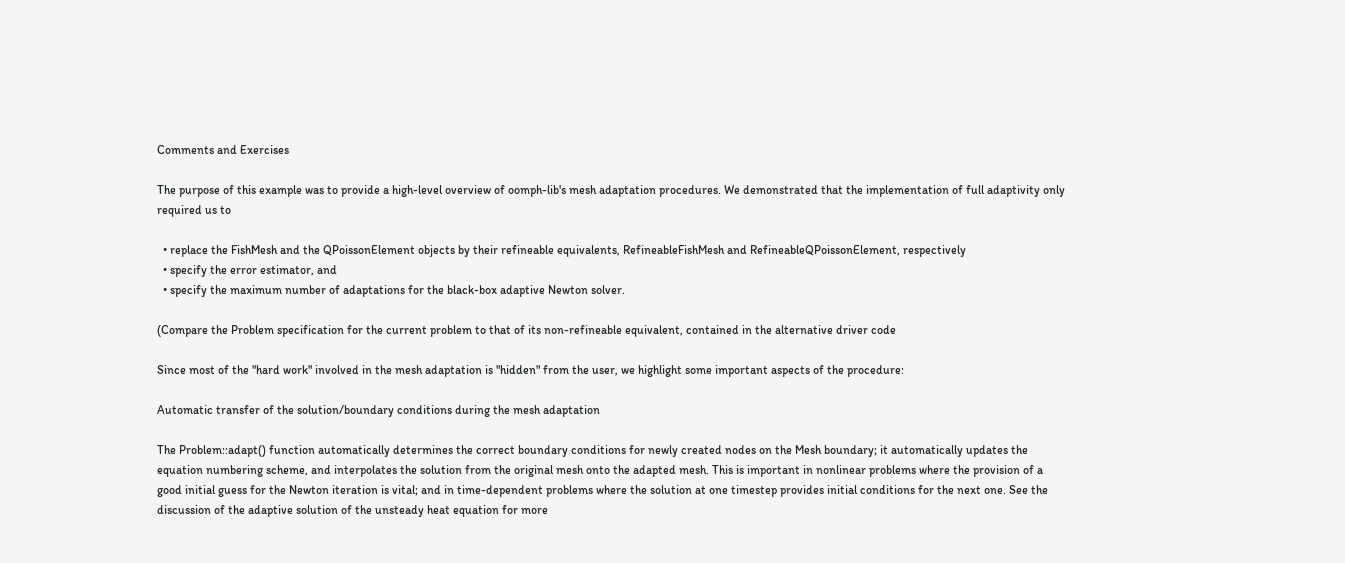Comments and Exercises

The purpose of this example was to provide a high-level overview of oomph-lib's mesh adaptation procedures. We demonstrated that the implementation of full adaptivity only required us to

  • replace the FishMesh and the QPoissonElement objects by their refineable equivalents, RefineableFishMesh and RefineableQPoissonElement, respectively
  • specify the error estimator, and
  • specify the maximum number of adaptations for the black-box adaptive Newton solver.

(Compare the Problem specification for the current problem to that of its non-refineable equivalent, contained in the alternative driver code

Since most of the "hard work" involved in the mesh adaptation is "hidden" from the user, we highlight some important aspects of the procedure:

Automatic transfer of the solution/boundary conditions during the mesh adaptation

The Problem::adapt() function automatically determines the correct boundary conditions for newly created nodes on the Mesh boundary; it automatically updates the equation numbering scheme, and interpolates the solution from the original mesh onto the adapted mesh. This is important in nonlinear problems where the provision of a good initial guess for the Newton iteration is vital; and in time-dependent problems where the solution at one timestep provides initial conditions for the next one. See the discussion of the adaptive solution of the unsteady heat equation for more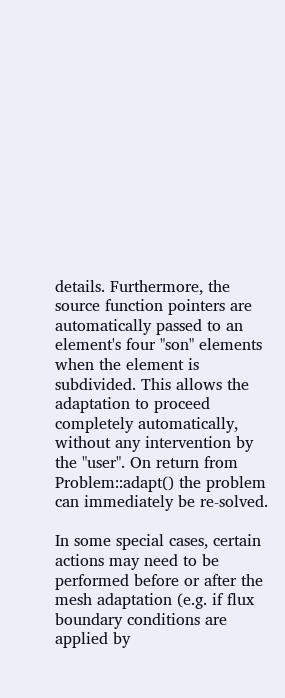details. Furthermore, the source function pointers are automatically passed to an element's four "son" elements when the element is subdivided. This allows the adaptation to proceed completely automatically, without any intervention by the "user". On return from Problem::adapt() the problem can immediately be re-solved.

In some special cases, certain actions may need to be performed before or after the mesh adaptation (e.g. if flux boundary conditions are applied by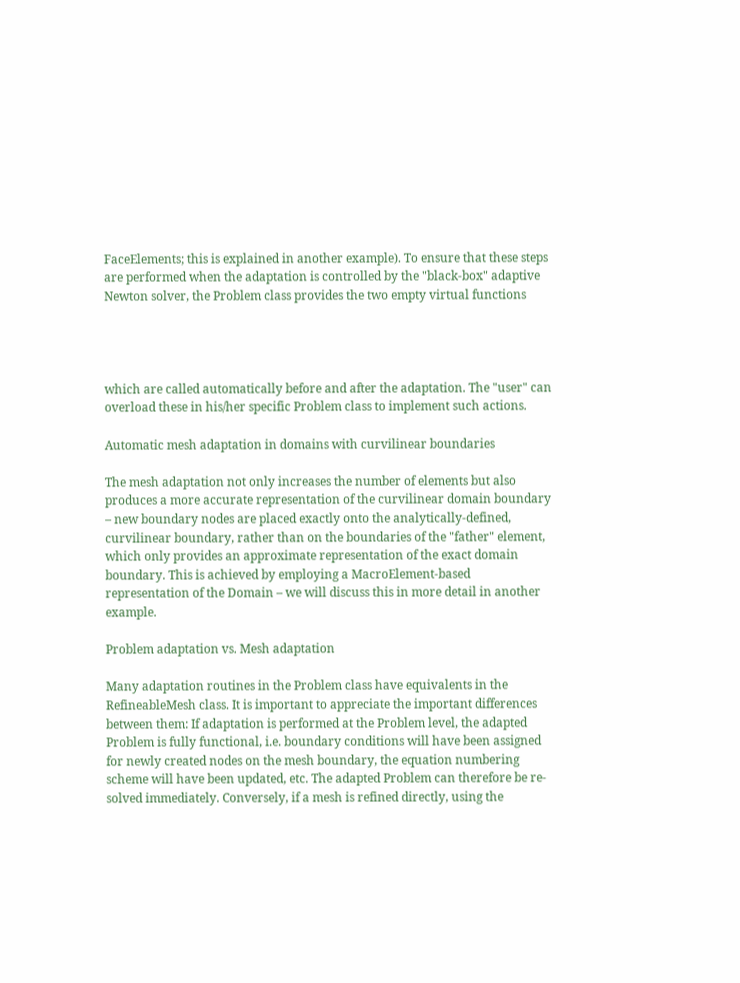FaceElements; this is explained in another example). To ensure that these steps are performed when the adaptation is controlled by the "black-box" adaptive Newton solver, the Problem class provides the two empty virtual functions




which are called automatically before and after the adaptation. The "user" can overload these in his/her specific Problem class to implement such actions.

Automatic mesh adaptation in domains with curvilinear boundaries

The mesh adaptation not only increases the number of elements but also produces a more accurate representation of the curvilinear domain boundary – new boundary nodes are placed exactly onto the analytically-defined, curvilinear boundary, rather than on the boundaries of the "father" element, which only provides an approximate representation of the exact domain boundary. This is achieved by employing a MacroElement-based representation of the Domain – we will discuss this in more detail in another example.

Problem adaptation vs. Mesh adaptation

Many adaptation routines in the Problem class have equivalents in the RefineableMesh class. It is important to appreciate the important differences between them: If adaptation is performed at the Problem level, the adapted Problem is fully functional, i.e. boundary conditions will have been assigned for newly created nodes on the mesh boundary, the equation numbering scheme will have been updated, etc. The adapted Problem can therefore be re-solved immediately. Conversely, if a mesh is refined directly, using the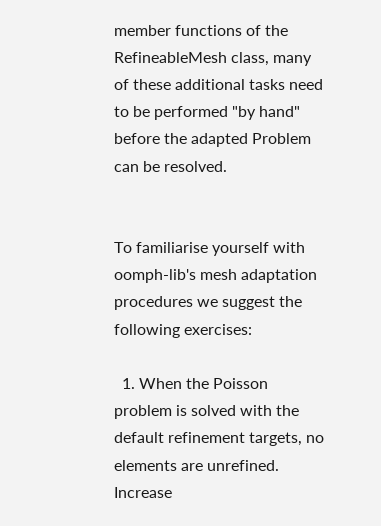member functions of the RefineableMesh class, many of these additional tasks need to be performed "by hand" before the adapted Problem can be resolved.


To familiarise yourself with oomph-lib's mesh adaptation procedures we suggest the following exercises:

  1. When the Poisson problem is solved with the default refinement targets, no elements are unrefined. Increase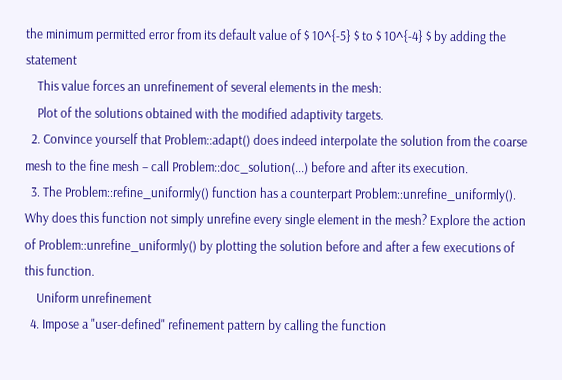the minimum permitted error from its default value of $ 10^{-5} $ to $ 10^{-4} $ by adding the statement
    This value forces an unrefinement of several elements in the mesh:
    Plot of the solutions obtained with the modified adaptivity targets.
  2. Convince yourself that Problem::adapt() does indeed interpolate the solution from the coarse mesh to the fine mesh – call Problem::doc_solution(...) before and after its execution.
  3. The Problem::refine_uniformly() function has a counterpart Problem::unrefine_uniformly(). Why does this function not simply unrefine every single element in the mesh? Explore the action of Problem::unrefine_uniformly() by plotting the solution before and after a few executions of this function.
    Uniform unrefinement
  4. Impose a "user-defined" refinement pattern by calling the function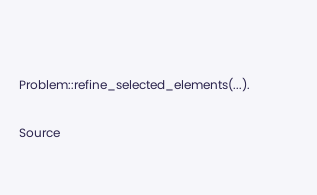Problem::refine_selected_elements(...).

Source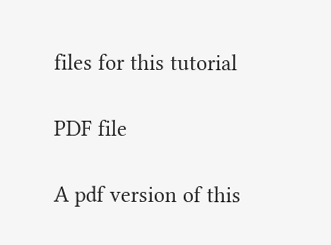files for this tutorial

PDF file

A pdf version of this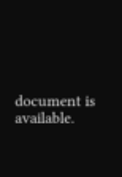document is available.